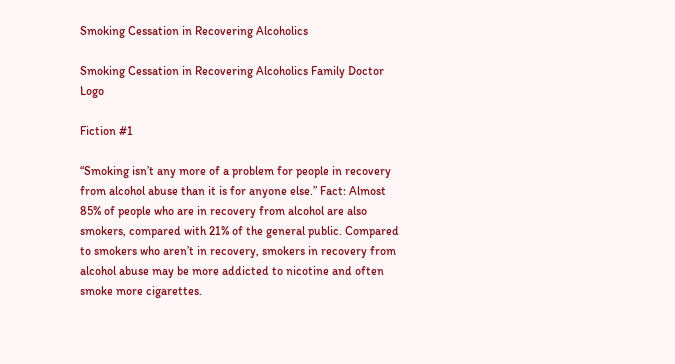Smoking Cessation in Recovering Alcoholics

Smoking Cessation in Recovering Alcoholics Family Doctor Logo

Fiction #1

“Smoking isn’t any more of a problem for people in recovery from alcohol abuse than it is for anyone else.” Fact: Almost 85% of people who are in recovery from alcohol are also smokers, compared with 21% of the general public. Compared to smokers who aren’t in recovery, smokers in recovery from alcohol abuse may be more addicted to nicotine and often smoke more cigarettes.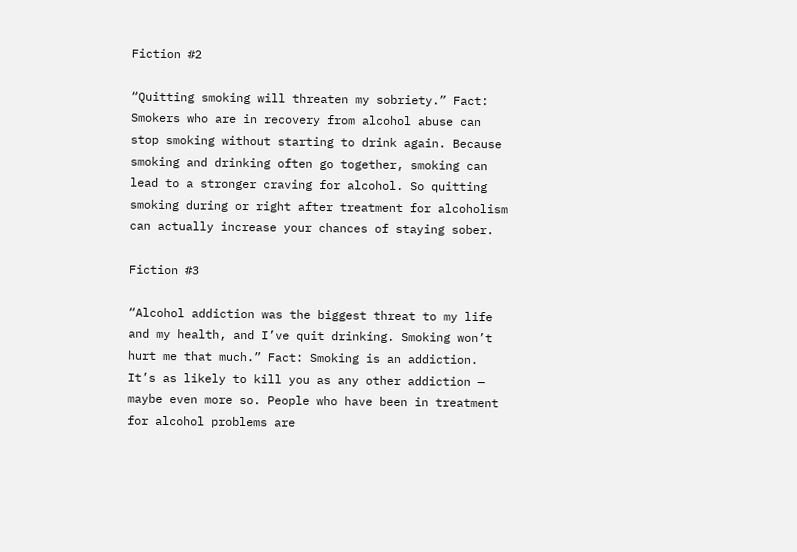Fiction #2

“Quitting smoking will threaten my sobriety.” Fact: Smokers who are in recovery from alcohol abuse can stop smoking without starting to drink again. Because smoking and drinking often go together, smoking can lead to a stronger craving for alcohol. So quitting smoking during or right after treatment for alcoholism can actually increase your chances of staying sober.

Fiction #3

“Alcohol addiction was the biggest threat to my life and my health, and I’ve quit drinking. Smoking won’t hurt me that much.” Fact: Smoking is an addiction. It’s as likely to kill you as any other addiction — maybe even more so. People who have been in treatment for alcohol problems are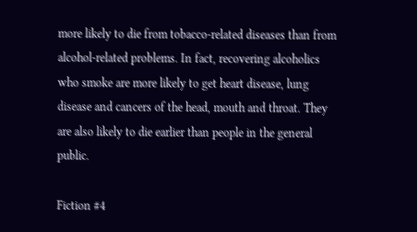more likely to die from tobacco-related diseases than from alcohol-related problems. In fact, recovering alcoholics who smoke are more likely to get heart disease, lung disease and cancers of the head, mouth and throat. They are also likely to die earlier than people in the general public.

Fiction #4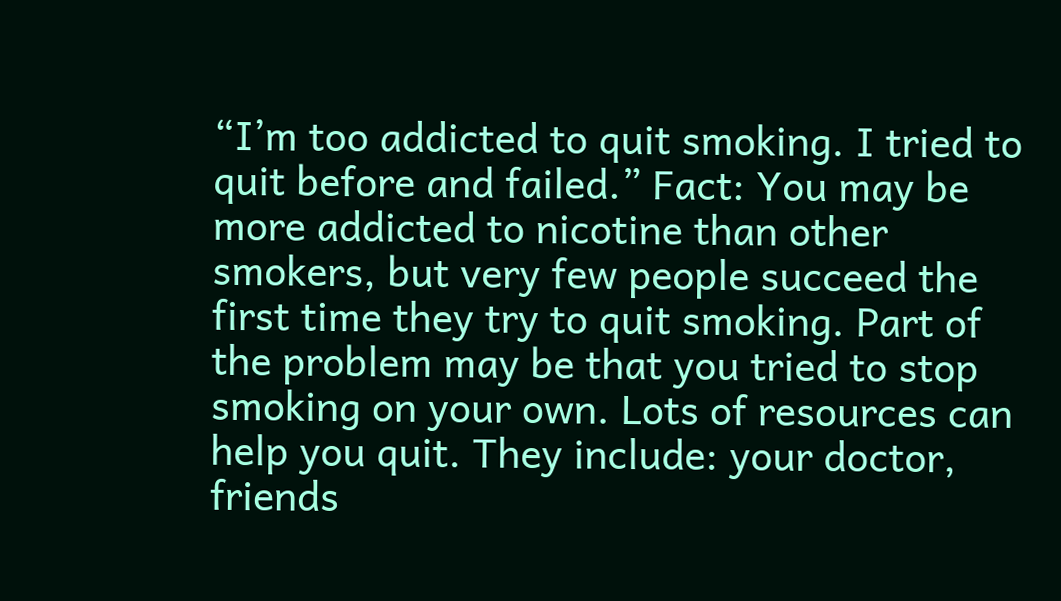“I’m too addicted to quit smoking. I tried to quit before and failed.” Fact: You may be more addicted to nicotine than other smokers, but very few people succeed the first time they try to quit smoking. Part of the problem may be that you tried to stop smoking on your own. Lots of resources can help you quit. They include: your doctor, friends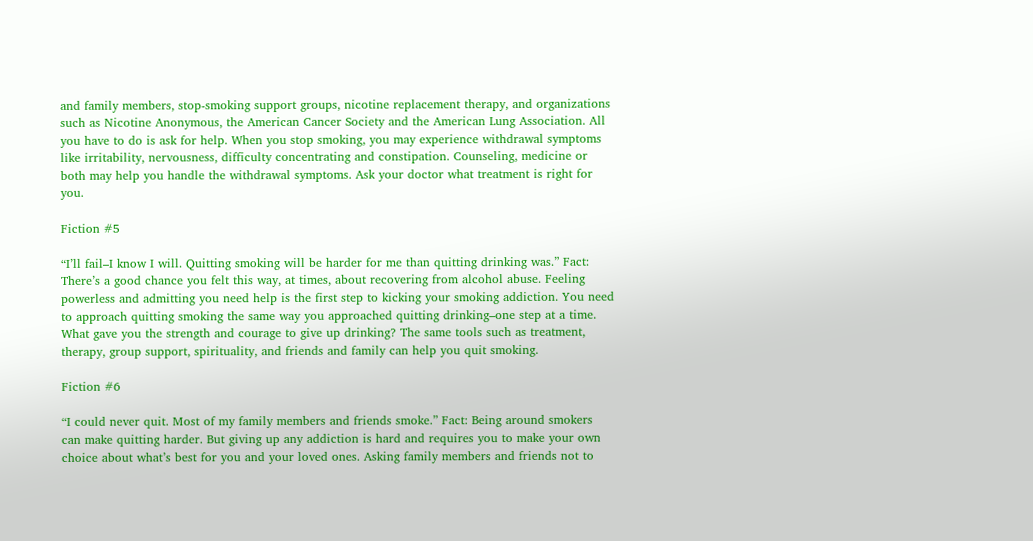and family members, stop-smoking support groups, nicotine replacement therapy, and organizations such as Nicotine Anonymous, the American Cancer Society and the American Lung Association. All you have to do is ask for help. When you stop smoking, you may experience withdrawal symptoms like irritability, nervousness, difficulty concentrating and constipation. Counseling, medicine or both may help you handle the withdrawal symptoms. Ask your doctor what treatment is right for you.

Fiction #5

“I’ll fail–I know I will. Quitting smoking will be harder for me than quitting drinking was.” Fact: There’s a good chance you felt this way, at times, about recovering from alcohol abuse. Feeling powerless and admitting you need help is the first step to kicking your smoking addiction. You need to approach quitting smoking the same way you approached quitting drinking–one step at a time. What gave you the strength and courage to give up drinking? The same tools such as treatment, therapy, group support, spirituality, and friends and family can help you quit smoking.

Fiction #6

“I could never quit. Most of my family members and friends smoke.” Fact: Being around smokers can make quitting harder. But giving up any addiction is hard and requires you to make your own choice about what’s best for you and your loved ones. Asking family members and friends not to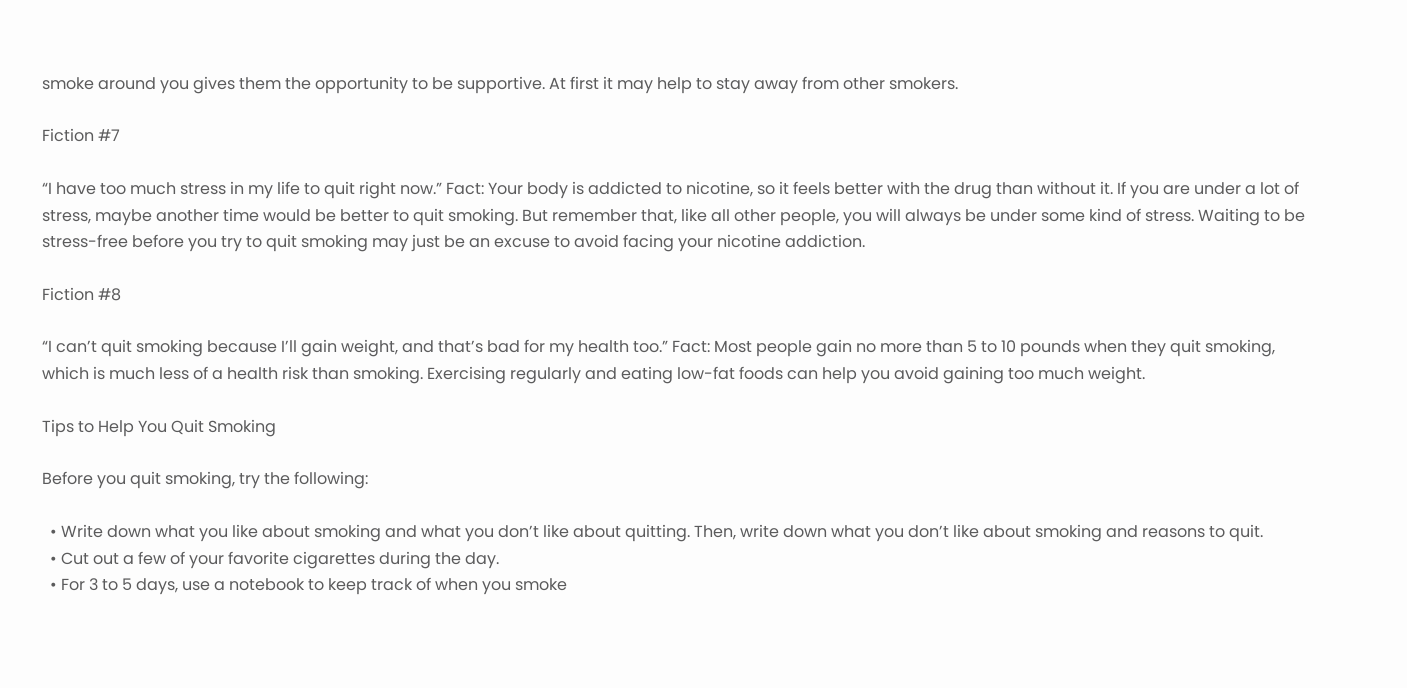smoke around you gives them the opportunity to be supportive. At first it may help to stay away from other smokers.

Fiction #7

“I have too much stress in my life to quit right now.” Fact: Your body is addicted to nicotine, so it feels better with the drug than without it. If you are under a lot of stress, maybe another time would be better to quit smoking. But remember that, like all other people, you will always be under some kind of stress. Waiting to be stress-free before you try to quit smoking may just be an excuse to avoid facing your nicotine addiction.

Fiction #8

“I can’t quit smoking because I’ll gain weight, and that’s bad for my health too.” Fact: Most people gain no more than 5 to 10 pounds when they quit smoking, which is much less of a health risk than smoking. Exercising regularly and eating low-fat foods can help you avoid gaining too much weight.

Tips to Help You Quit Smoking

Before you quit smoking, try the following:

  • Write down what you like about smoking and what you don’t like about quitting. Then, write down what you don’t like about smoking and reasons to quit.
  • Cut out a few of your favorite cigarettes during the day.
  • For 3 to 5 days, use a notebook to keep track of when you smoke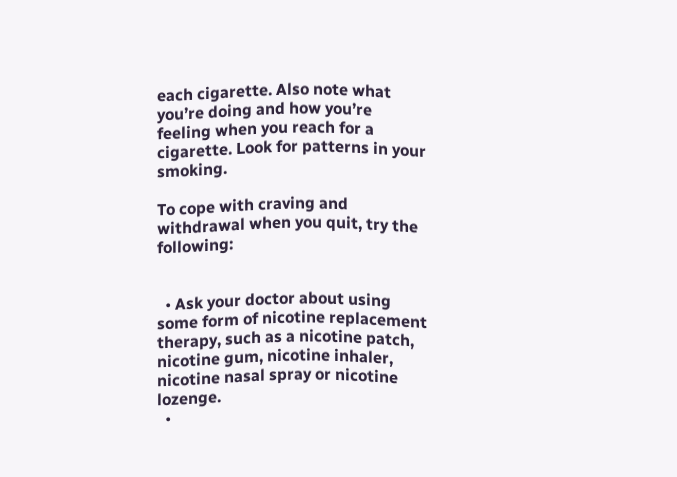each cigarette. Also note what you’re doing and how you’re feeling when you reach for a cigarette. Look for patterns in your smoking.

To cope with craving and withdrawal when you quit, try the following:


  • Ask your doctor about using some form of nicotine replacement therapy, such as a nicotine patch, nicotine gum, nicotine inhaler, nicotine nasal spray or nicotine lozenge.
  •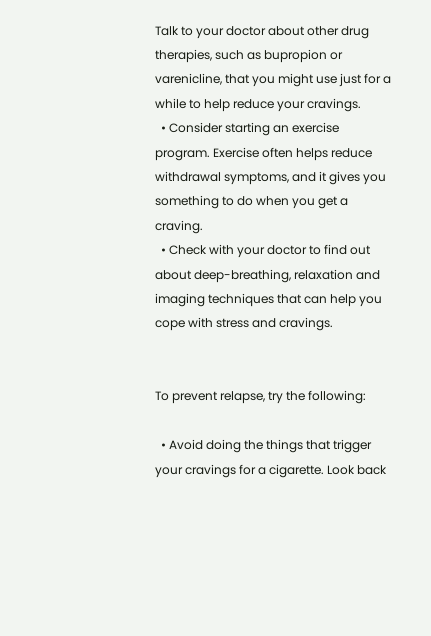Talk to your doctor about other drug therapies, such as bupropion or varenicline, that you might use just for a while to help reduce your cravings.
  • Consider starting an exercise program. Exercise often helps reduce withdrawal symptoms, and it gives you something to do when you get a craving.
  • Check with your doctor to find out about deep-breathing, relaxation and imaging techniques that can help you cope with stress and cravings.


To prevent relapse, try the following:

  • Avoid doing the things that trigger your cravings for a cigarette. Look back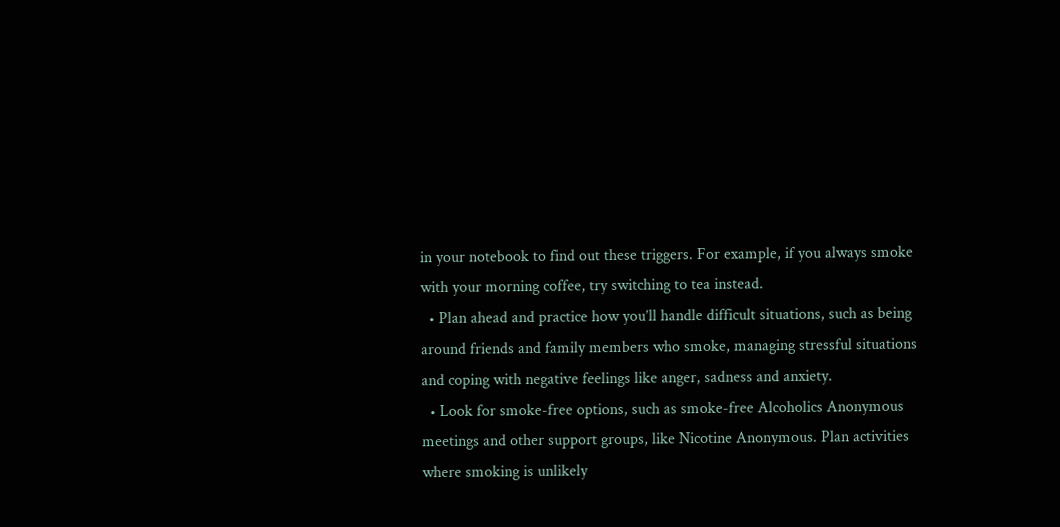in your notebook to find out these triggers. For example, if you always smoke with your morning coffee, try switching to tea instead.
  • Plan ahead and practice how you’ll handle difficult situations, such as being around friends and family members who smoke, managing stressful situations and coping with negative feelings like anger, sadness and anxiety.
  • Look for smoke-free options, such as smoke-free Alcoholics Anonymous meetings and other support groups, like Nicotine Anonymous. Plan activities where smoking is unlikely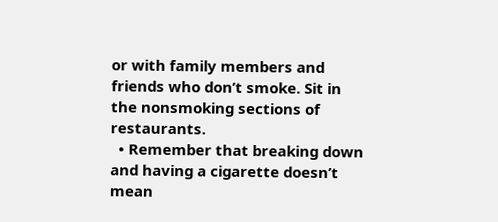or with family members and friends who don’t smoke. Sit in the nonsmoking sections of restaurants.
  • Remember that breaking down and having a cigarette doesn’t mean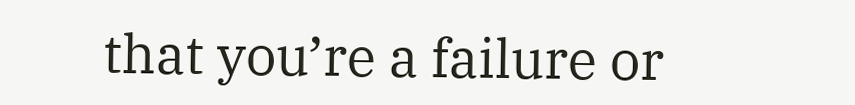that you’re a failure or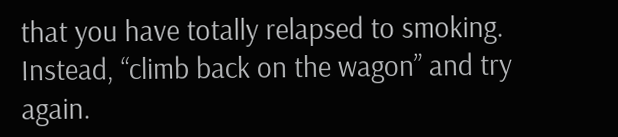that you have totally relapsed to smoking. Instead, “climb back on the wagon” and try again.